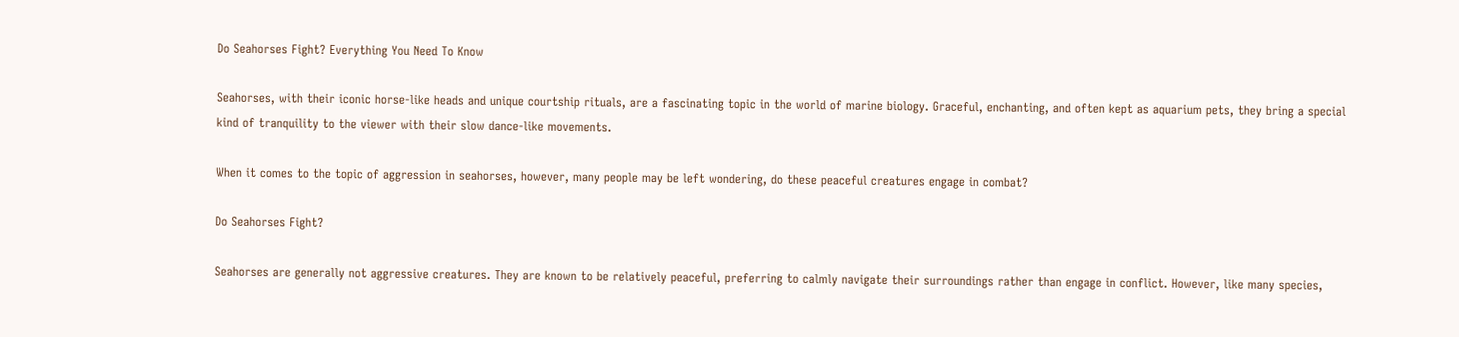Do Seahorses Fight? Everything You Need To Know

Seahorses, with their iconic horse-like heads and unique courtship rituals, are a fascinating topic in the world of marine biology. Graceful, enchanting, and often kept as aquarium pets, they bring a special kind of tranquility to the viewer with their slow dance-like movements.

When it comes to the topic of aggression in seahorses, however, many people may be left wondering, do these peaceful creatures engage in combat?

Do Seahorses Fight?

Seahorses are generally not aggressive creatures. They are known to be relatively peaceful, preferring to calmly navigate their surroundings rather than engage in conflict. However, like many species,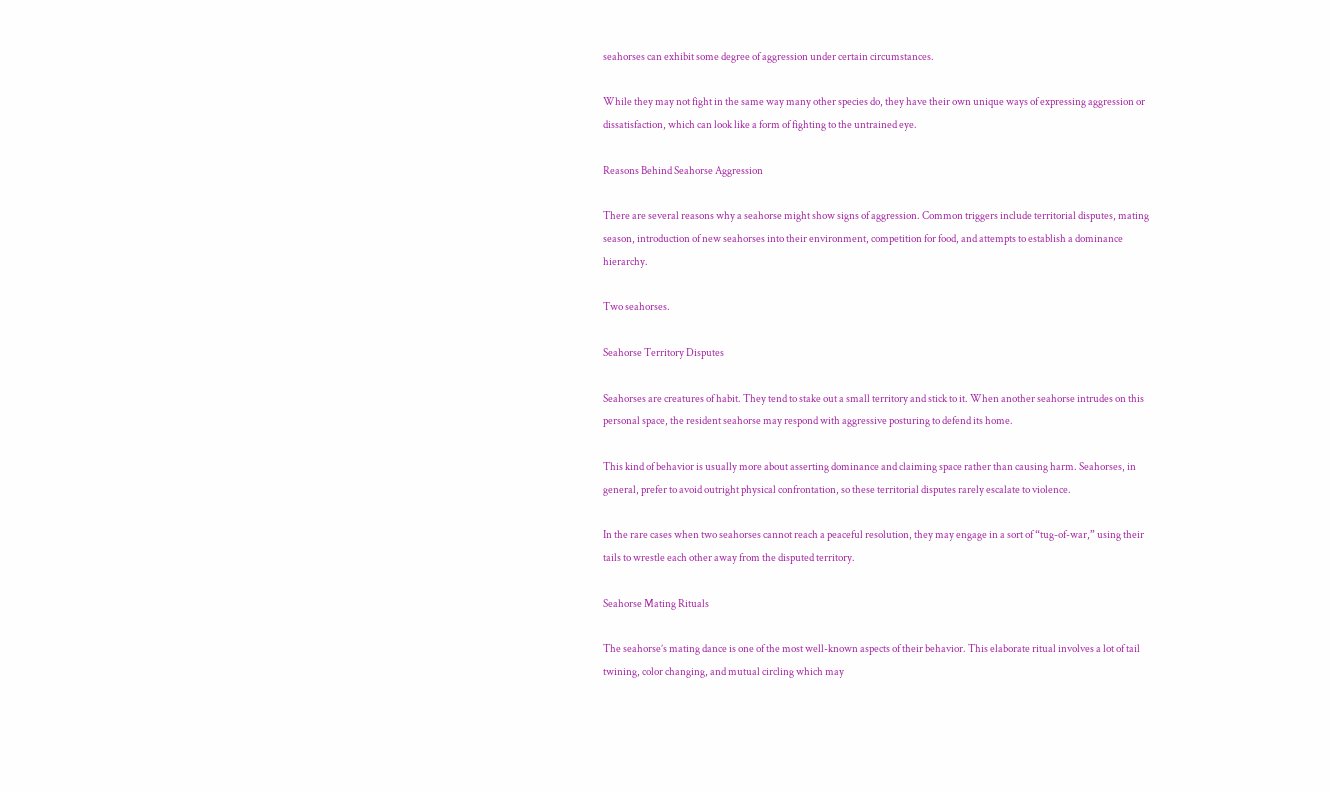seahorses can exhibit some degree of aggression under certain circumstances.

While they may not fight in the same way many other species do, they have their own unique ways of expressing aggression or dissatisfaction, which can look like a form of fighting to the untrained eye.

Reasons Behind Seahorse Aggression

There are several reasons why a seahorse might show signs of aggression. Common triggers include territorial disputes, mating season, introduction of new seahorses into their environment, competition for food, and attempts to establish a dominance hierarchy.

Two seahorses.

Seahorse Territory Disputes

Seahorses are creatures of habit. They tend to stake out a small territory and stick to it. When another seahorse intrudes on this personal space, the resident seahorse may respond with aggressive posturing to defend its home.

This kind of behavior is usually more about asserting dominance and claiming space rather than causing harm. Seahorses, in general, prefer to avoid outright physical confrontation, so these territorial disputes rarely escalate to violence.

In the rare cases when two seahorses cannot reach a peaceful resolution, they may engage in a sort of “tug-of-war,” using their tails to wrestle each other away from the disputed territory.

Seahorse Mating Rituals

The seahorse’s mating dance is one of the most well-known aspects of their behavior. This elaborate ritual involves a lot of tail twining, color changing, and mutual circling which may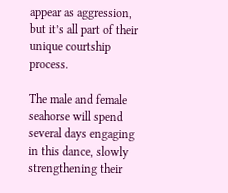appear as aggression, but it’s all part of their unique courtship process.

The male and female seahorse will spend several days engaging in this dance, slowly strengthening their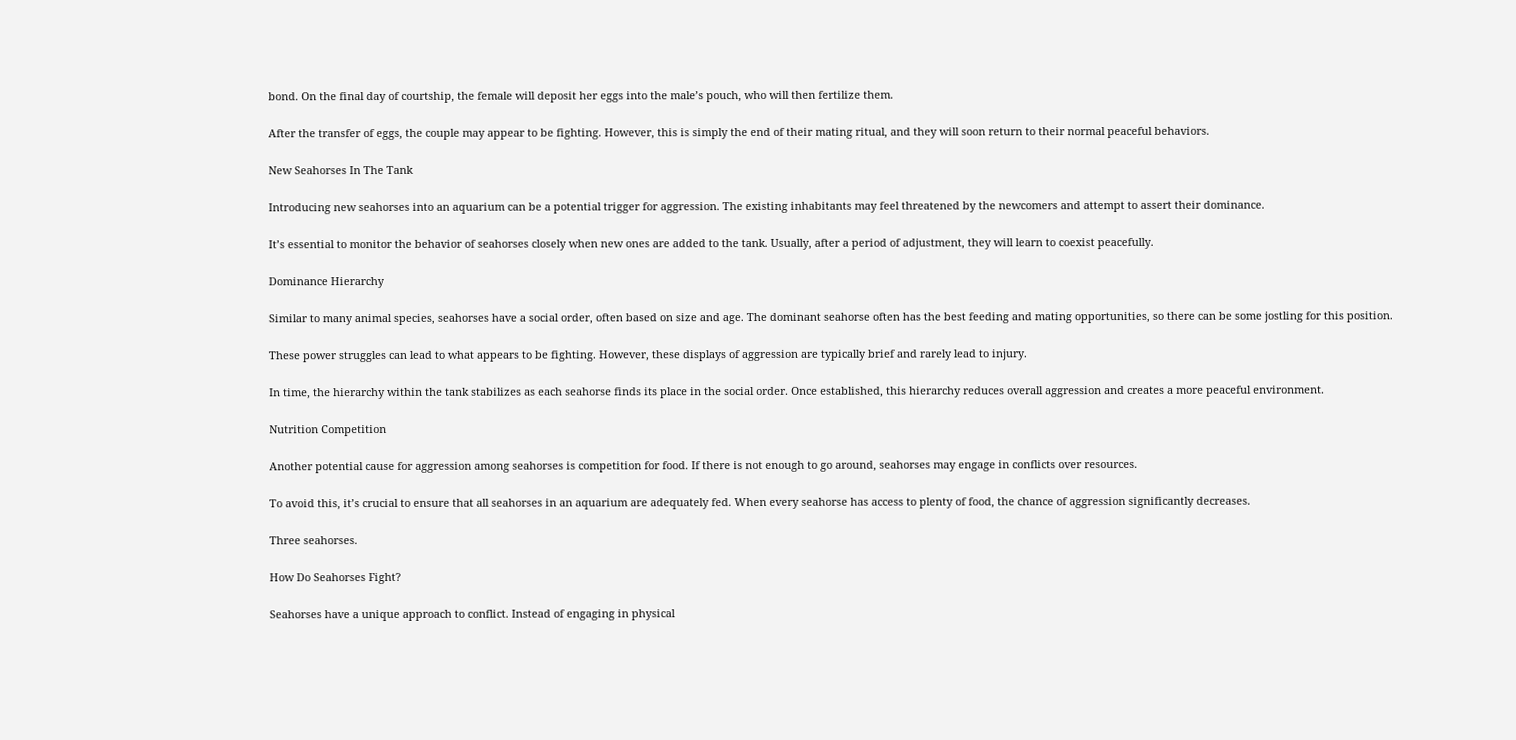bond. On the final day of courtship, the female will deposit her eggs into the male’s pouch, who will then fertilize them.

After the transfer of eggs, the couple may appear to be fighting. However, this is simply the end of their mating ritual, and they will soon return to their normal peaceful behaviors.

New Seahorses In The Tank

Introducing new seahorses into an aquarium can be a potential trigger for aggression. The existing inhabitants may feel threatened by the newcomers and attempt to assert their dominance.

It’s essential to monitor the behavior of seahorses closely when new ones are added to the tank. Usually, after a period of adjustment, they will learn to coexist peacefully.

Dominance Hierarchy

Similar to many animal species, seahorses have a social order, often based on size and age. The dominant seahorse often has the best feeding and mating opportunities, so there can be some jostling for this position.

These power struggles can lead to what appears to be fighting. However, these displays of aggression are typically brief and rarely lead to injury.

In time, the hierarchy within the tank stabilizes as each seahorse finds its place in the social order. Once established, this hierarchy reduces overall aggression and creates a more peaceful environment.

Nutrition Competition

Another potential cause for aggression among seahorses is competition for food. If there is not enough to go around, seahorses may engage in conflicts over resources.

To avoid this, it’s crucial to ensure that all seahorses in an aquarium are adequately fed. When every seahorse has access to plenty of food, the chance of aggression significantly decreases.

Three seahorses.

How Do Seahorses Fight?

Seahorses have a unique approach to conflict. Instead of engaging in physical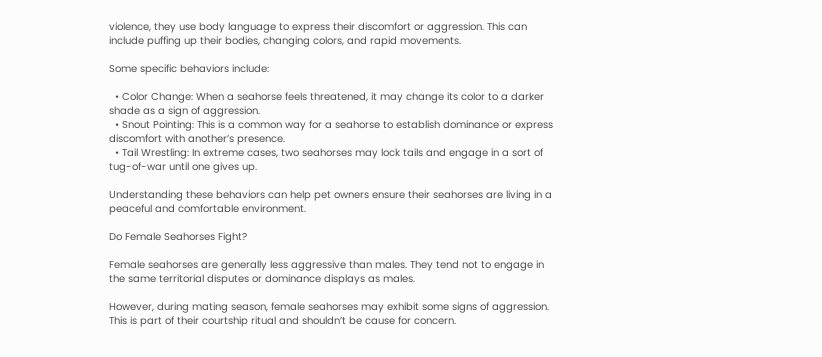violence, they use body language to express their discomfort or aggression. This can include puffing up their bodies, changing colors, and rapid movements.

Some specific behaviors include:

  • Color Change: When a seahorse feels threatened, it may change its color to a darker shade as a sign of aggression.
  • Snout Pointing: This is a common way for a seahorse to establish dominance or express discomfort with another’s presence.
  • Tail Wrestling: In extreme cases, two seahorses may lock tails and engage in a sort of tug-of-war until one gives up.

Understanding these behaviors can help pet owners ensure their seahorses are living in a peaceful and comfortable environment.

Do Female Seahorses Fight?

Female seahorses are generally less aggressive than males. They tend not to engage in the same territorial disputes or dominance displays as males.

However, during mating season, female seahorses may exhibit some signs of aggression. This is part of their courtship ritual and shouldn’t be cause for concern.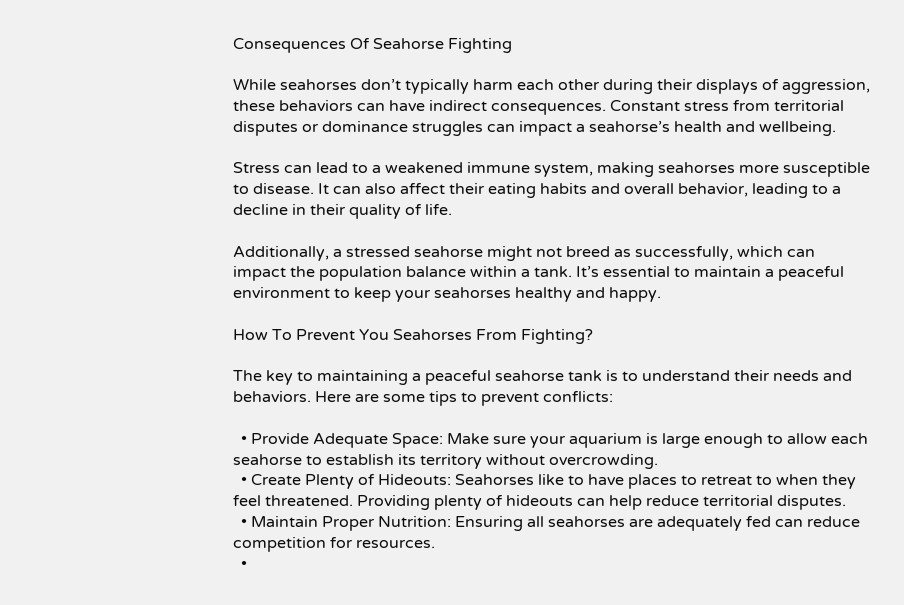Consequences Of Seahorse Fighting

While seahorses don’t typically harm each other during their displays of aggression, these behaviors can have indirect consequences. Constant stress from territorial disputes or dominance struggles can impact a seahorse’s health and wellbeing.

Stress can lead to a weakened immune system, making seahorses more susceptible to disease. It can also affect their eating habits and overall behavior, leading to a decline in their quality of life.

Additionally, a stressed seahorse might not breed as successfully, which can impact the population balance within a tank. It’s essential to maintain a peaceful environment to keep your seahorses healthy and happy.

How To Prevent You Seahorses From Fighting?

The key to maintaining a peaceful seahorse tank is to understand their needs and behaviors. Here are some tips to prevent conflicts:

  • Provide Adequate Space: Make sure your aquarium is large enough to allow each seahorse to establish its territory without overcrowding.
  • Create Plenty of Hideouts: Seahorses like to have places to retreat to when they feel threatened. Providing plenty of hideouts can help reduce territorial disputes.
  • Maintain Proper Nutrition: Ensuring all seahorses are adequately fed can reduce competition for resources.
  •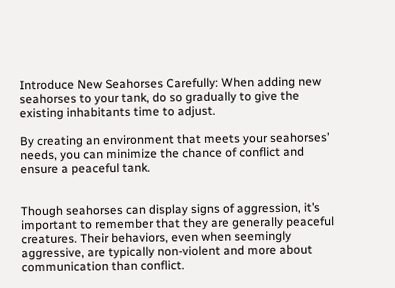Introduce New Seahorses Carefully: When adding new seahorses to your tank, do so gradually to give the existing inhabitants time to adjust.

By creating an environment that meets your seahorses’ needs, you can minimize the chance of conflict and ensure a peaceful tank.


Though seahorses can display signs of aggression, it’s important to remember that they are generally peaceful creatures. Their behaviors, even when seemingly aggressive, are typically non-violent and more about communication than conflict.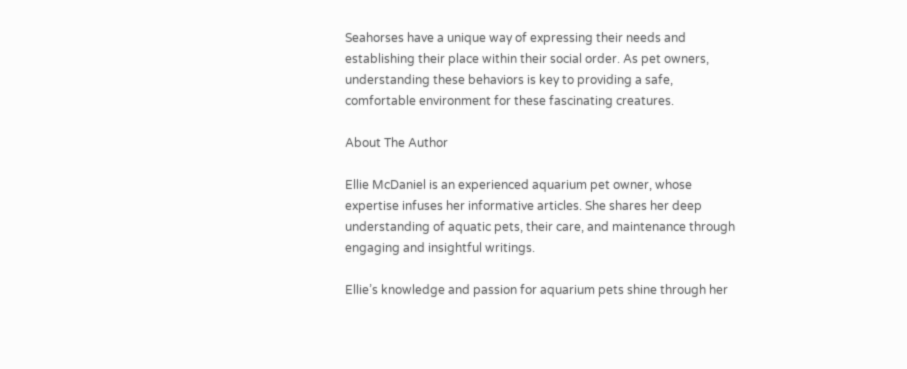Seahorses have a unique way of expressing their needs and establishing their place within their social order. As pet owners, understanding these behaviors is key to providing a safe, comfortable environment for these fascinating creatures.

About The Author

Ellie McDaniel is an experienced aquarium pet owner, whose expertise infuses her informative articles. She shares her deep understanding of aquatic pets, their care, and maintenance through engaging and insightful writings.

Ellie’s knowledge and passion for aquarium pets shine through her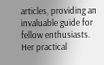articles, providing an invaluable guide for fellow enthusiasts. Her practical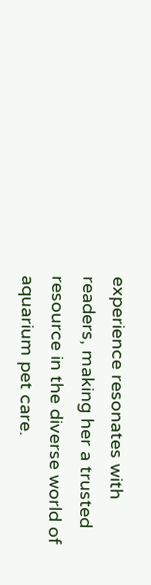experience resonates with readers, making her a trusted resource in the diverse world of aquarium pet care.